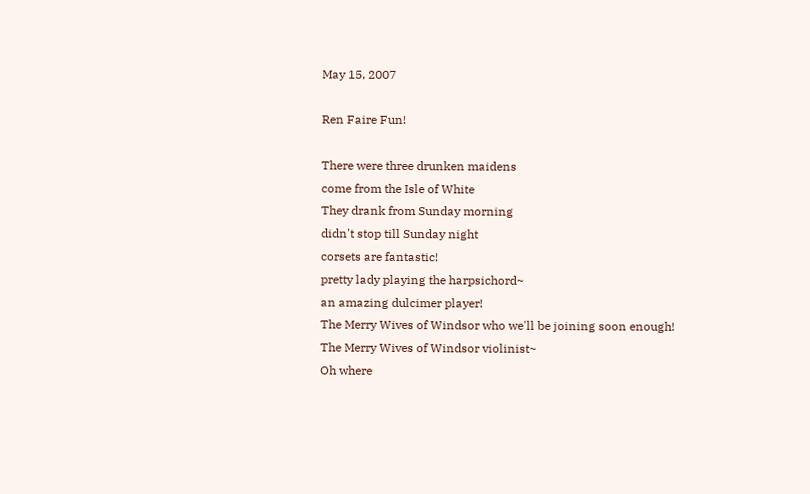May 15, 2007

Ren Faire Fun!

There were three drunken maidens
come from the Isle of White
They drank from Sunday morning
didn't stop till Sunday night
corsets are fantastic!
pretty lady playing the harpsichord~
an amazing dulcimer player!
The Merry Wives of Windsor who we'll be joining soon enough!
The Merry Wives of Windsor violinist~
Oh where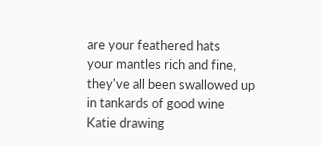are your feathered hats
your mantles rich and fine,
they've all been swallowed up
in tankards of good wine
Katie drawing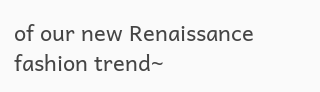of our new Renaissance fashion trend~